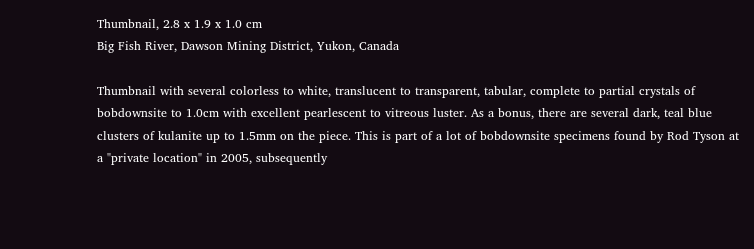Thumbnail, 2.8 x 1.9 x 1.0 cm
Big Fish River, Dawson Mining District, Yukon, Canada

Thumbnail with several colorless to white, translucent to transparent, tabular, complete to partial crystals of bobdownsite to 1.0cm with excellent pearlescent to vitreous luster. As a bonus, there are several dark, teal blue clusters of kulanite up to 1.5mm on the piece. This is part of a lot of bobdownsite specimens found by Rod Tyson at a "private location" in 2005, subsequently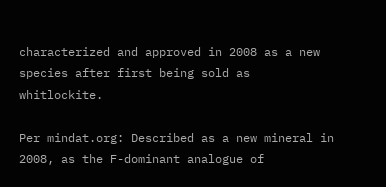characterized and approved in 2008 as a new species after first being sold as whitlockite.

Per mindat.org: Described as a new mineral in 2008, as the F-dominant analogue of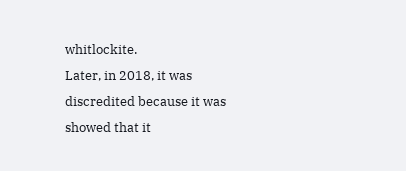whitlockite.
Later, in 2018, it was discredited because it was showed that it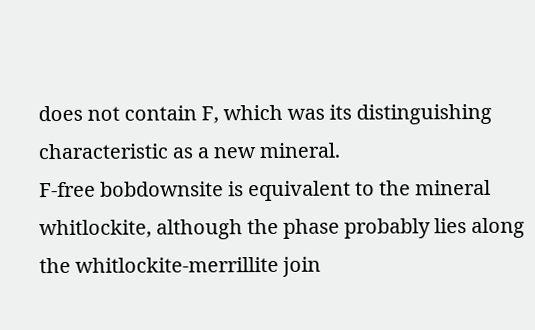does not contain F, which was its distinguishing characteristic as a new mineral.
F-free bobdownsite is equivalent to the mineral whitlockite, although the phase probably lies along the whitlockite-merrillite join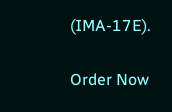(IMA-17E).

Order Now